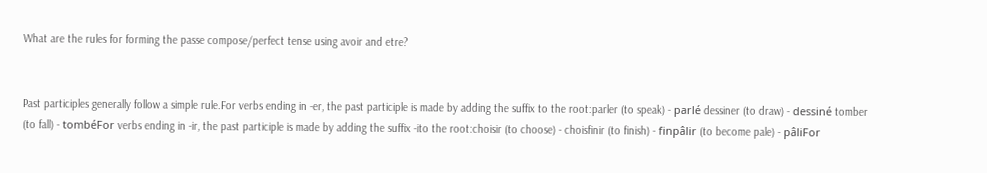What are the rules for forming the passe compose/perfect tense using avoir and etre?


Past participles generally follow a simple rule.For verbs ending in -er, the past participle is made by adding the suffix to the root:parler (to speak) - parlé dessiner (to draw) - dessiné tomber (to fall) - tombéFor verbs ending in -ir, the past participle is made by adding the suffix -ito the root:choisir (to choose) - choisfinir (to finish) - finpâlir (to become pale) - pâliFor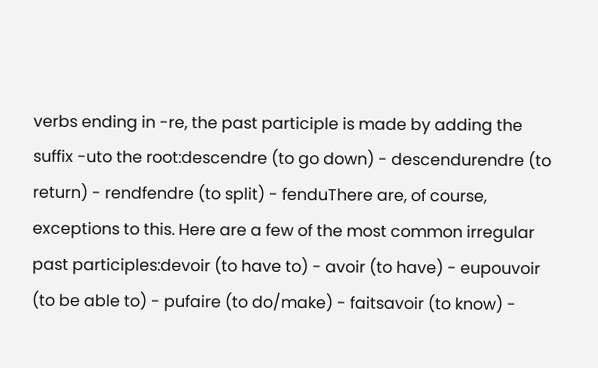verbs ending in -re, the past participle is made by adding the suffix -uto the root:descendre (to go down) - descendurendre (to return) - rendfendre (to split) - fenduThere are, of course, exceptions to this. Here are a few of the most common irregular past participles:devoir (to have to) - avoir (to have) - eupouvoir (to be able to) - pufaire (to do/make) - faitsavoir (to know) -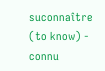suconnaître (to know) - connu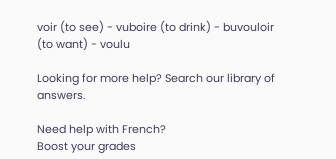voir (to see) - vuboire (to drink) - buvouloir (to want) - voulu

Looking for more help? Search our library of answers.

Need help with French?
Boost your grades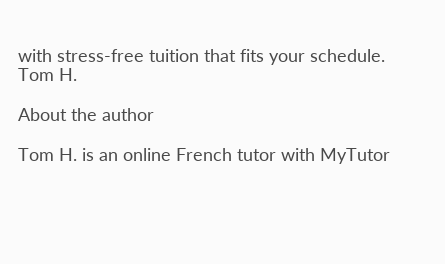with stress-free tuition that fits your schedule.
Tom H.

About the author

Tom H. is an online French tutor with MyTutor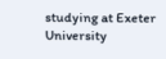studying at Exeter University